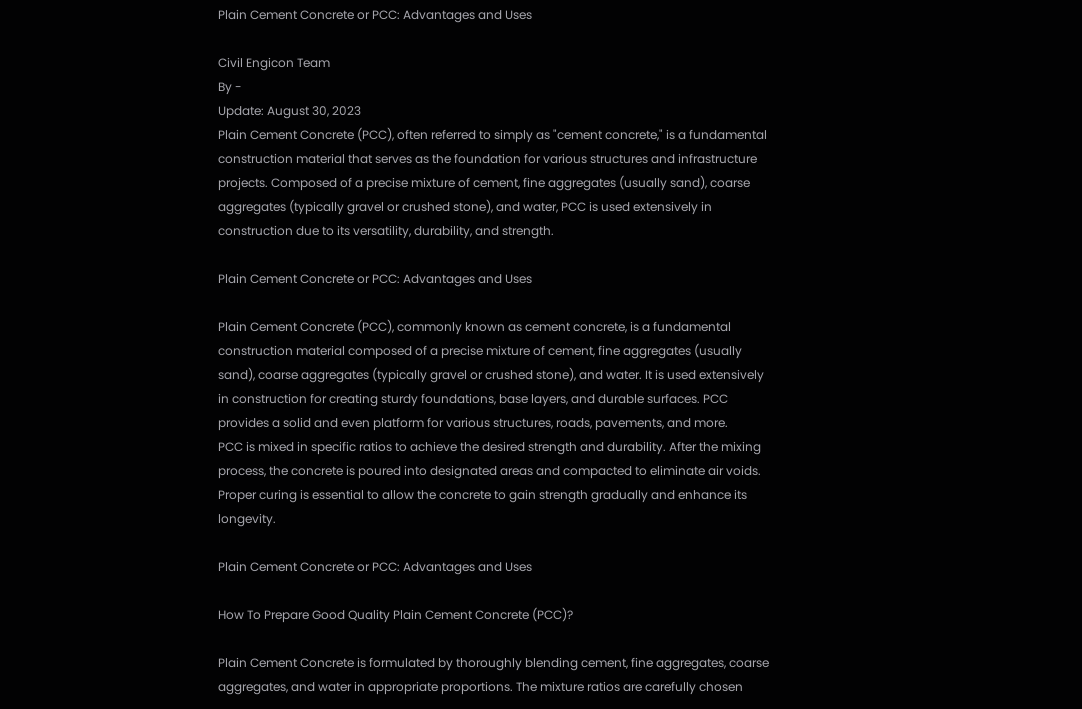Plain Cement Concrete or PCC: Advantages and Uses

Civil Engicon Team
By -
Update: August 30, 2023
Plain Cement Concrete (PCC), often referred to simply as "cement concrete," is a fundamental construction material that serves as the foundation for various structures and infrastructure projects. Composed of a precise mixture of cement, fine aggregates (usually sand), coarse aggregates (typically gravel or crushed stone), and water, PCC is used extensively in construction due to its versatility, durability, and strength.

Plain Cement Concrete or PCC: Advantages and Uses

Plain Cement Concrete (PCC), commonly known as cement concrete, is a fundamental construction material composed of a precise mixture of cement, fine aggregates (usually sand), coarse aggregates (typically gravel or crushed stone), and water. It is used extensively in construction for creating sturdy foundations, base layers, and durable surfaces. PCC provides a solid and even platform for various structures, roads, pavements, and more.
PCC is mixed in specific ratios to achieve the desired strength and durability. After the mixing process, the concrete is poured into designated areas and compacted to eliminate air voids. Proper curing is essential to allow the concrete to gain strength gradually and enhance its longevity.

Plain Cement Concrete or PCC: Advantages and Uses

How To Prepare Good Quality Plain Cement Concrete (PCC)?

Plain Cement Concrete is formulated by thoroughly blending cement, fine aggregates, coarse aggregates, and water in appropriate proportions. The mixture ratios are carefully chosen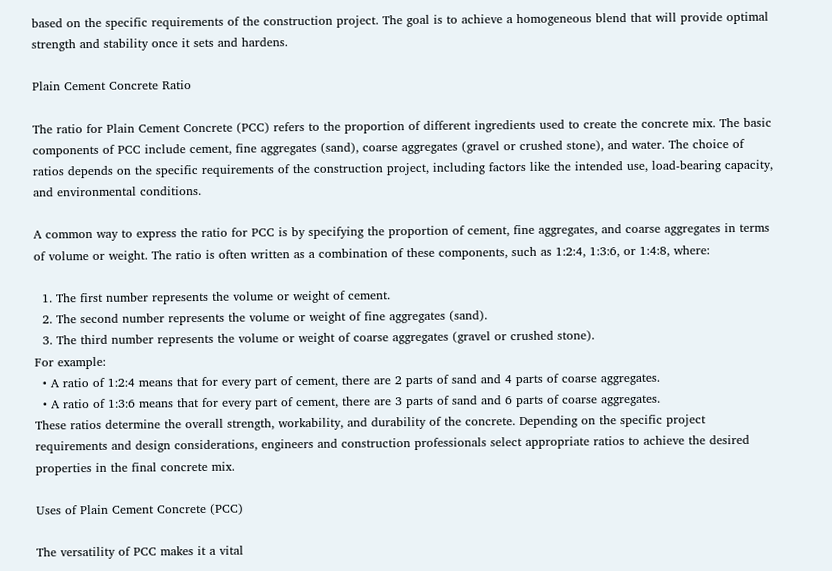based on the specific requirements of the construction project. The goal is to achieve a homogeneous blend that will provide optimal strength and stability once it sets and hardens.

Plain Cement Concrete Ratio

The ratio for Plain Cement Concrete (PCC) refers to the proportion of different ingredients used to create the concrete mix. The basic components of PCC include cement, fine aggregates (sand), coarse aggregates (gravel or crushed stone), and water. The choice of ratios depends on the specific requirements of the construction project, including factors like the intended use, load-bearing capacity, and environmental conditions.

A common way to express the ratio for PCC is by specifying the proportion of cement, fine aggregates, and coarse aggregates in terms of volume or weight. The ratio is often written as a combination of these components, such as 1:2:4, 1:3:6, or 1:4:8, where:

  1. The first number represents the volume or weight of cement.
  2. The second number represents the volume or weight of fine aggregates (sand).
  3. The third number represents the volume or weight of coarse aggregates (gravel or crushed stone).
For example:
  • A ratio of 1:2:4 means that for every part of cement, there are 2 parts of sand and 4 parts of coarse aggregates.
  • A ratio of 1:3:6 means that for every part of cement, there are 3 parts of sand and 6 parts of coarse aggregates.
These ratios determine the overall strength, workability, and durability of the concrete. Depending on the specific project requirements and design considerations, engineers and construction professionals select appropriate ratios to achieve the desired properties in the final concrete mix.

Uses of Plain Cement Concrete (PCC)

The versatility of PCC makes it a vital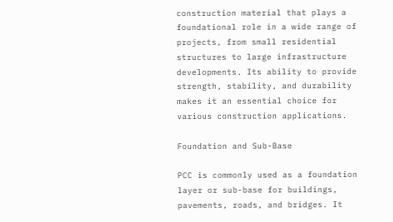construction material that plays a foundational role in a wide range of projects, from small residential structures to large infrastructure developments. Its ability to provide strength, stability, and durability makes it an essential choice for various construction applications.

Foundation and Sub-Base

PCC is commonly used as a foundation layer or sub-base for buildings, pavements, roads, and bridges. It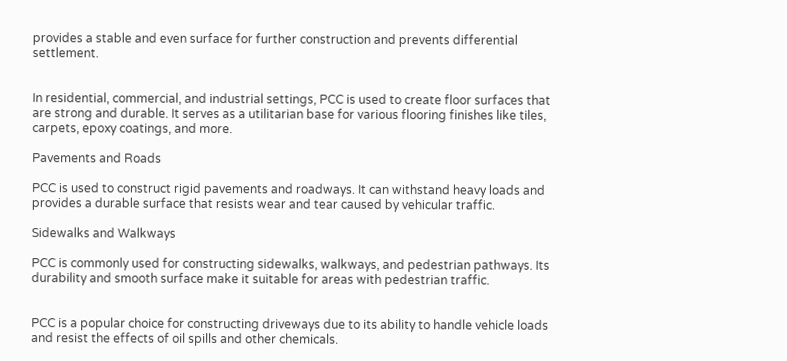provides a stable and even surface for further construction and prevents differential settlement.


In residential, commercial, and industrial settings, PCC is used to create floor surfaces that are strong and durable. It serves as a utilitarian base for various flooring finishes like tiles, carpets, epoxy coatings, and more.

Pavements and Roads

PCC is used to construct rigid pavements and roadways. It can withstand heavy loads and provides a durable surface that resists wear and tear caused by vehicular traffic.

Sidewalks and Walkways

PCC is commonly used for constructing sidewalks, walkways, and pedestrian pathways. Its durability and smooth surface make it suitable for areas with pedestrian traffic.


PCC is a popular choice for constructing driveways due to its ability to handle vehicle loads and resist the effects of oil spills and other chemicals.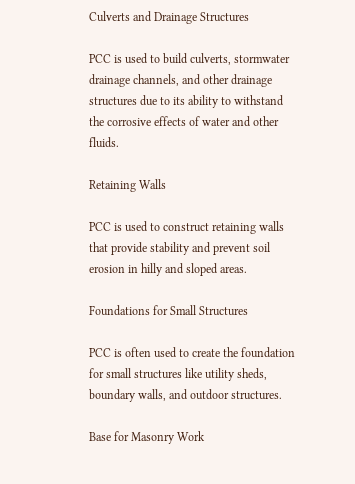Culverts and Drainage Structures

PCC is used to build culverts, stormwater drainage channels, and other drainage structures due to its ability to withstand the corrosive effects of water and other fluids.

Retaining Walls

PCC is used to construct retaining walls that provide stability and prevent soil erosion in hilly and sloped areas.

Foundations for Small Structures

PCC is often used to create the foundation for small structures like utility sheds, boundary walls, and outdoor structures.

Base for Masonry Work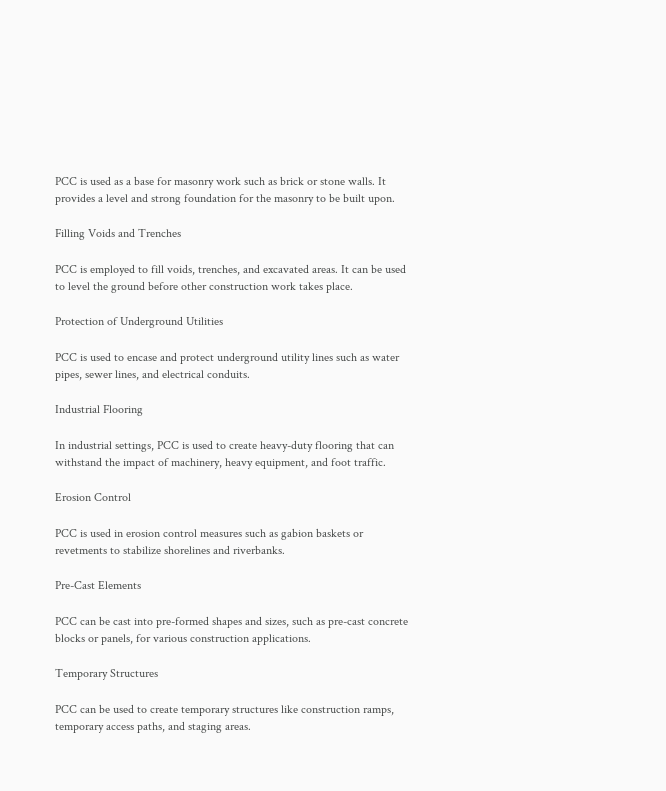PCC is used as a base for masonry work such as brick or stone walls. It provides a level and strong foundation for the masonry to be built upon.

Filling Voids and Trenches

PCC is employed to fill voids, trenches, and excavated areas. It can be used to level the ground before other construction work takes place.

Protection of Underground Utilities

PCC is used to encase and protect underground utility lines such as water pipes, sewer lines, and electrical conduits.

Industrial Flooring

In industrial settings, PCC is used to create heavy-duty flooring that can withstand the impact of machinery, heavy equipment, and foot traffic.

Erosion Control

PCC is used in erosion control measures such as gabion baskets or revetments to stabilize shorelines and riverbanks.

Pre-Cast Elements

PCC can be cast into pre-formed shapes and sizes, such as pre-cast concrete blocks or panels, for various construction applications.

Temporary Structures

PCC can be used to create temporary structures like construction ramps, temporary access paths, and staging areas.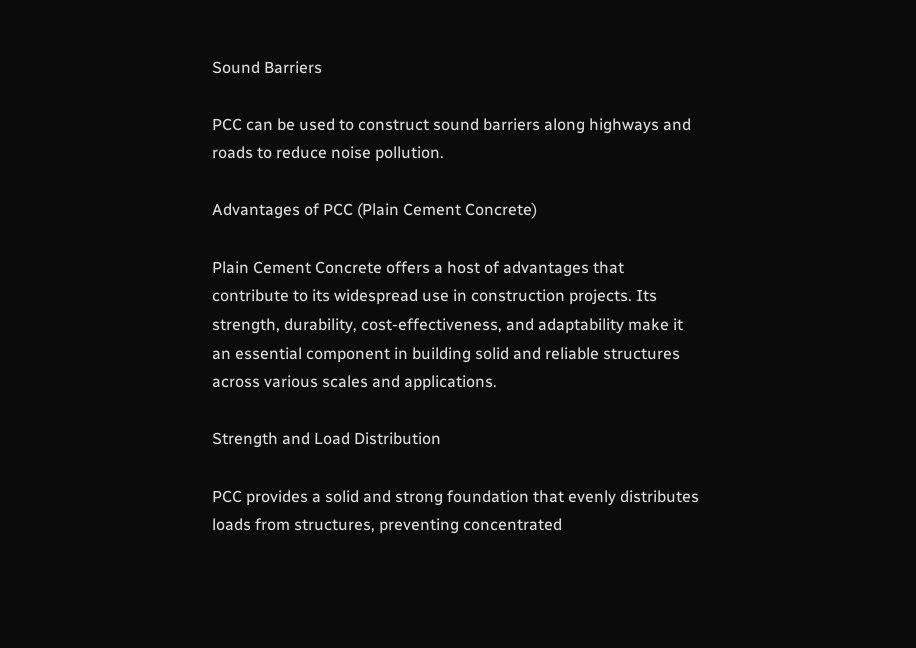Sound Barriers

PCC can be used to construct sound barriers along highways and roads to reduce noise pollution.

Advantages of PCC (Plain Cement Concrete)

Plain Cement Concrete offers a host of advantages that contribute to its widespread use in construction projects. Its strength, durability, cost-effectiveness, and adaptability make it an essential component in building solid and reliable structures across various scales and applications.

Strength and Load Distribution

PCC provides a solid and strong foundation that evenly distributes loads from structures, preventing concentrated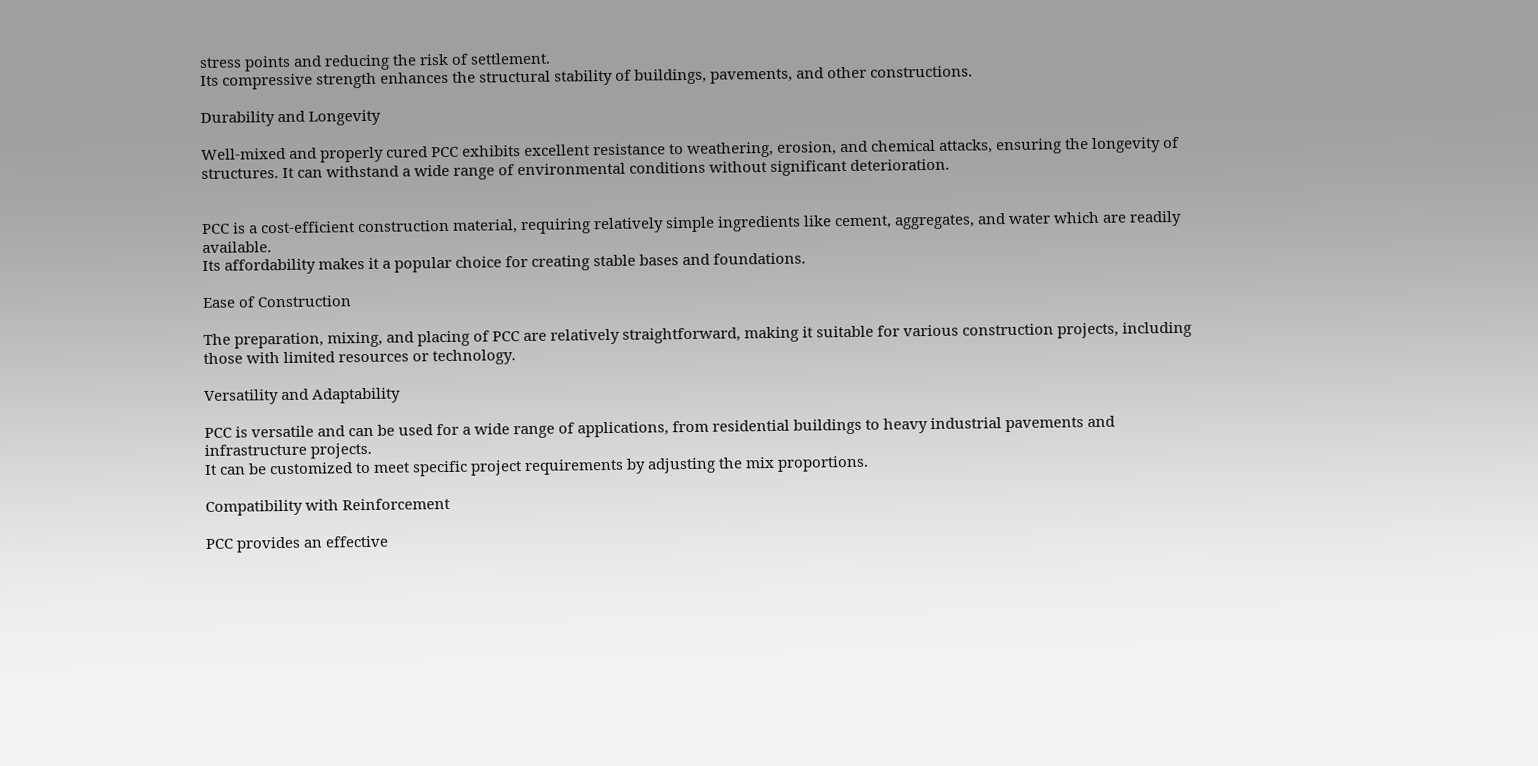stress points and reducing the risk of settlement.
Its compressive strength enhances the structural stability of buildings, pavements, and other constructions.

Durability and Longevity

Well-mixed and properly cured PCC exhibits excellent resistance to weathering, erosion, and chemical attacks, ensuring the longevity of structures. It can withstand a wide range of environmental conditions without significant deterioration.


PCC is a cost-efficient construction material, requiring relatively simple ingredients like cement, aggregates, and water which are readily available.
Its affordability makes it a popular choice for creating stable bases and foundations.

Ease of Construction

The preparation, mixing, and placing of PCC are relatively straightforward, making it suitable for various construction projects, including those with limited resources or technology.

Versatility and Adaptability

PCC is versatile and can be used for a wide range of applications, from residential buildings to heavy industrial pavements and infrastructure projects.
It can be customized to meet specific project requirements by adjusting the mix proportions.

Compatibility with Reinforcement

PCC provides an effective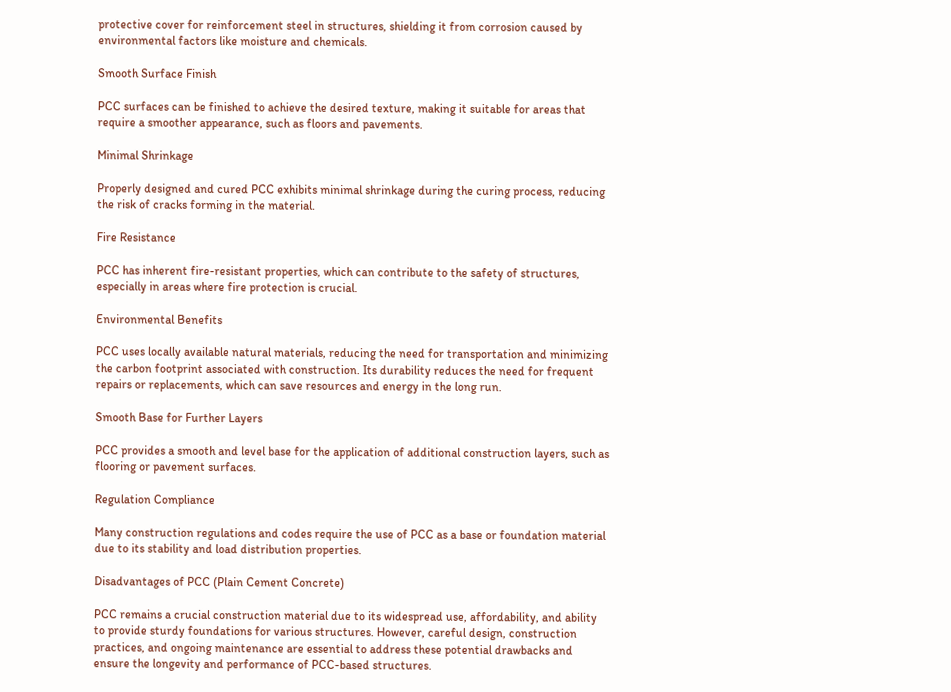protective cover for reinforcement steel in structures, shielding it from corrosion caused by environmental factors like moisture and chemicals.

Smooth Surface Finish

PCC surfaces can be finished to achieve the desired texture, making it suitable for areas that require a smoother appearance, such as floors and pavements.

Minimal Shrinkage

Properly designed and cured PCC exhibits minimal shrinkage during the curing process, reducing the risk of cracks forming in the material.

Fire Resistance

PCC has inherent fire-resistant properties, which can contribute to the safety of structures, especially in areas where fire protection is crucial.

Environmental Benefits

PCC uses locally available natural materials, reducing the need for transportation and minimizing the carbon footprint associated with construction. Its durability reduces the need for frequent repairs or replacements, which can save resources and energy in the long run.

Smooth Base for Further Layers

PCC provides a smooth and level base for the application of additional construction layers, such as flooring or pavement surfaces.

Regulation Compliance

Many construction regulations and codes require the use of PCC as a base or foundation material due to its stability and load distribution properties.

Disadvantages of PCC (Plain Cement Concrete)

PCC remains a crucial construction material due to its widespread use, affordability, and ability to provide sturdy foundations for various structures. However, careful design, construction practices, and ongoing maintenance are essential to address these potential drawbacks and ensure the longevity and performance of PCC-based structures.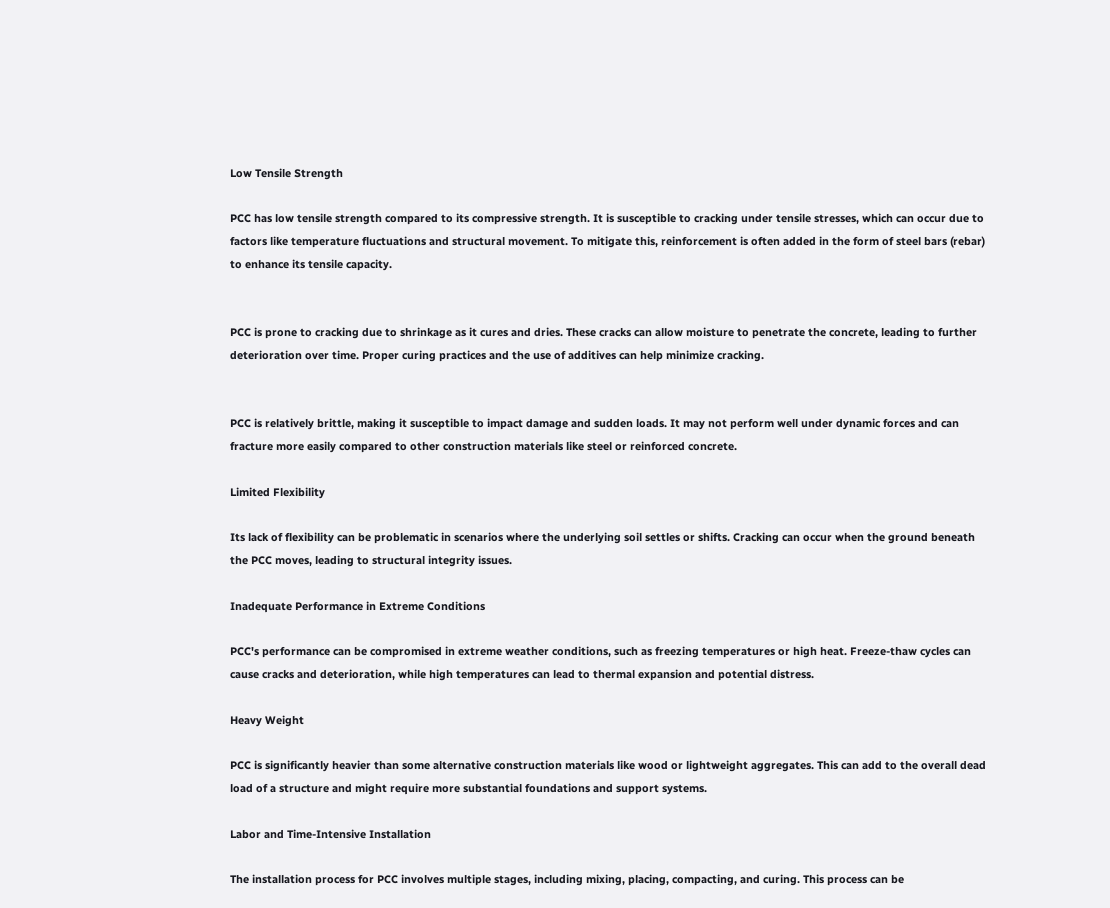Low Tensile Strength

PCC has low tensile strength compared to its compressive strength. It is susceptible to cracking under tensile stresses, which can occur due to factors like temperature fluctuations and structural movement. To mitigate this, reinforcement is often added in the form of steel bars (rebar) to enhance its tensile capacity.


PCC is prone to cracking due to shrinkage as it cures and dries. These cracks can allow moisture to penetrate the concrete, leading to further deterioration over time. Proper curing practices and the use of additives can help minimize cracking.


PCC is relatively brittle, making it susceptible to impact damage and sudden loads. It may not perform well under dynamic forces and can fracture more easily compared to other construction materials like steel or reinforced concrete.

Limited Flexibility

Its lack of flexibility can be problematic in scenarios where the underlying soil settles or shifts. Cracking can occur when the ground beneath the PCC moves, leading to structural integrity issues.

Inadequate Performance in Extreme Conditions

PCC's performance can be compromised in extreme weather conditions, such as freezing temperatures or high heat. Freeze-thaw cycles can cause cracks and deterioration, while high temperatures can lead to thermal expansion and potential distress.

Heavy Weight

PCC is significantly heavier than some alternative construction materials like wood or lightweight aggregates. This can add to the overall dead load of a structure and might require more substantial foundations and support systems.

Labor and Time-Intensive Installation

The installation process for PCC involves multiple stages, including mixing, placing, compacting, and curing. This process can be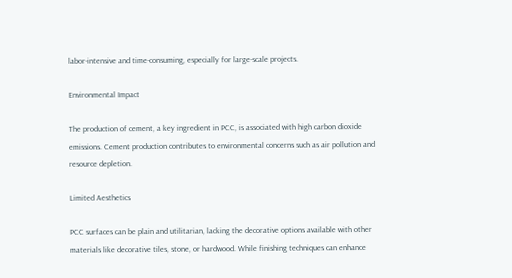labor-intensive and time-consuming, especially for large-scale projects.

Environmental Impact

The production of cement, a key ingredient in PCC, is associated with high carbon dioxide emissions. Cement production contributes to environmental concerns such as air pollution and resource depletion.

Limited Aesthetics

PCC surfaces can be plain and utilitarian, lacking the decorative options available with other materials like decorative tiles, stone, or hardwood. While finishing techniques can enhance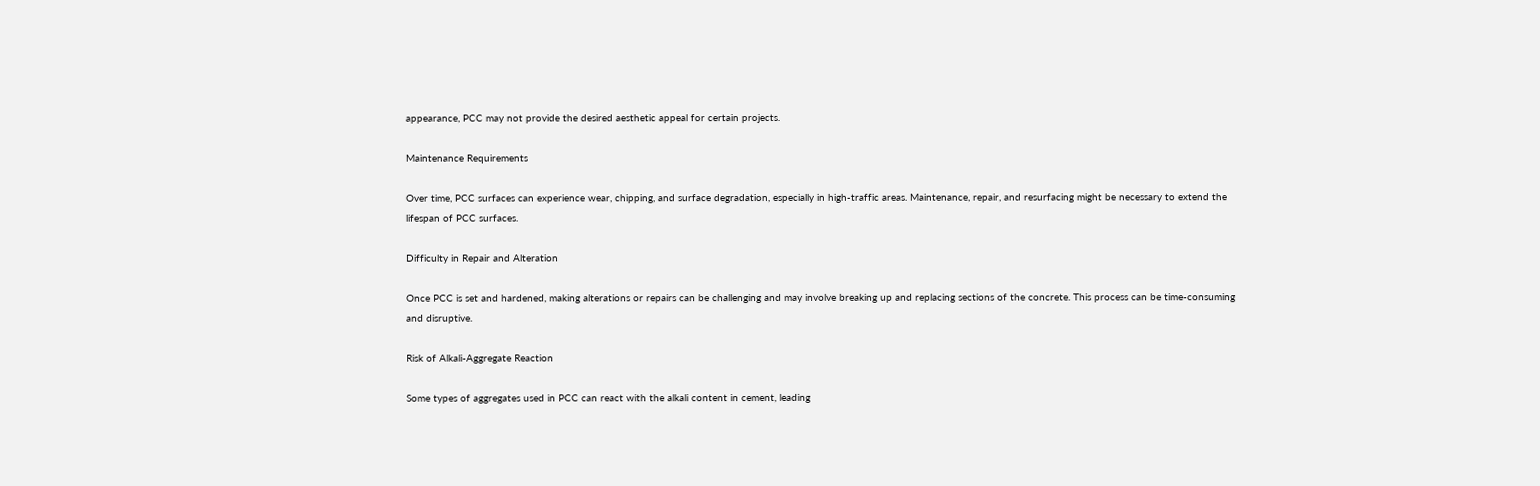appearance, PCC may not provide the desired aesthetic appeal for certain projects.

Maintenance Requirements

Over time, PCC surfaces can experience wear, chipping, and surface degradation, especially in high-traffic areas. Maintenance, repair, and resurfacing might be necessary to extend the lifespan of PCC surfaces.

Difficulty in Repair and Alteration

Once PCC is set and hardened, making alterations or repairs can be challenging and may involve breaking up and replacing sections of the concrete. This process can be time-consuming and disruptive.

Risk of Alkali-Aggregate Reaction

Some types of aggregates used in PCC can react with the alkali content in cement, leading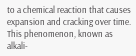to a chemical reaction that causes expansion and cracking over time. This phenomenon, known as alkali-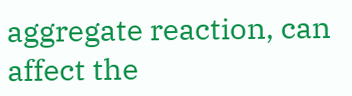aggregate reaction, can affect the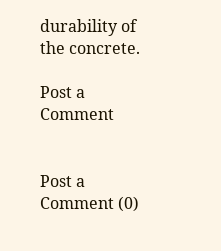durability of the concrete.

Post a Comment


Post a Comment (0)